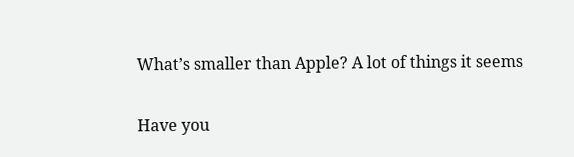What’s smaller than Apple? A lot of things it seems


Have you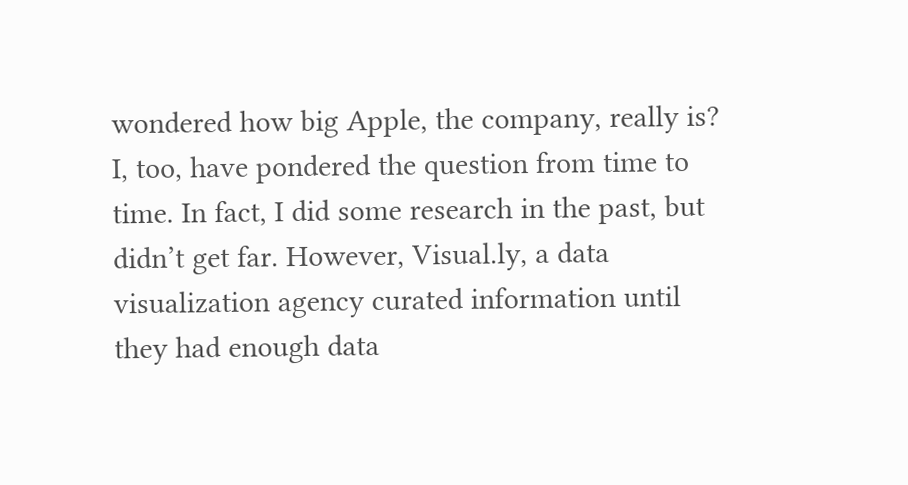wondered how big Apple, the company, really is? I, too, have pondered the question from time to time. In fact, I did some research in the past, but didn’t get far. However, Visual.ly, a data visualization agency curated information until they had enough data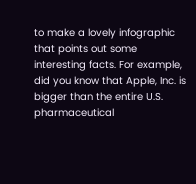to make a lovely infographic that points out some interesting facts. For example, did you know that Apple, Inc. is bigger than the entire U.S. pharmaceutical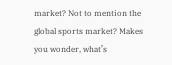market? Not to mention the global sports market? Makes you wonder, what’s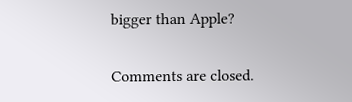bigger than Apple?

Comments are closed.